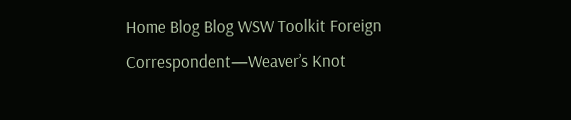Home Blog Blog WSW Toolkit Foreign Correspondent—Weaver’s Knot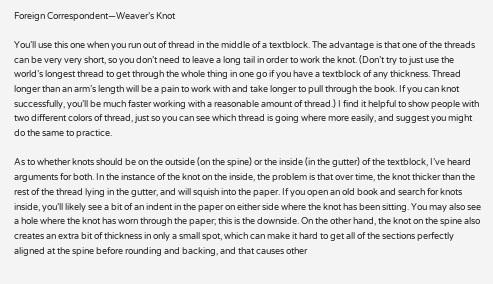Foreign Correspondent—Weaver’s Knot

You’ll use this one when you run out of thread in the middle of a textblock. The advantage is that one of the threads can be very very short, so you don’t need to leave a long tail in order to work the knot. (Don’t try to just use the world’s longest thread to get through the whole thing in one go if you have a textblock of any thickness. Thread longer than an arm’s length will be a pain to work with and take longer to pull through the book. If you can knot successfully, you’ll be much faster working with a reasonable amount of thread.) I find it helpful to show people with two different colors of thread, just so you can see which thread is going where more easily, and suggest you might do the same to practice.

As to whether knots should be on the outside (on the spine) or the inside (in the gutter) of the textblock, I’ve heard arguments for both. In the instance of the knot on the inside, the problem is that over time, the knot thicker than the rest of the thread lying in the gutter, and will squish into the paper. If you open an old book and search for knots inside, you’ll likely see a bit of an indent in the paper on either side where the knot has been sitting. You may also see a hole where the knot has worn through the paper; this is the downside. On the other hand, the knot on the spine also creates an extra bit of thickness in only a small spot, which can make it hard to get all of the sections perfectly aligned at the spine before rounding and backing, and that causes other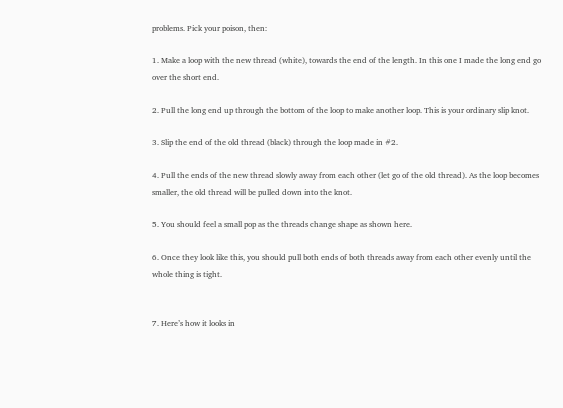problems. Pick your poison, then:

1. Make a loop with the new thread (white), towards the end of the length. In this one I made the long end go over the short end.

2. Pull the long end up through the bottom of the loop to make another loop. This is your ordinary slip knot.

3. Slip the end of the old thread (black) through the loop made in #2.

4. Pull the ends of the new thread slowly away from each other (let go of the old thread). As the loop becomes smaller, the old thread will be pulled down into the knot.

5. You should feel a small pop as the threads change shape as shown here.

6. Once they look like this, you should pull both ends of both threads away from each other evenly until the whole thing is tight.


7. Here’s how it looks in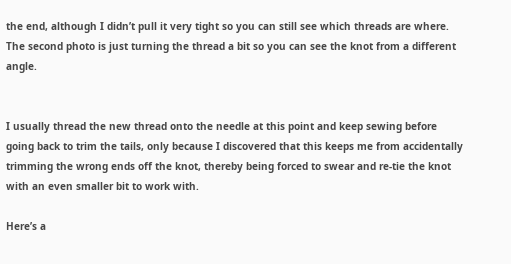the end, although I didn’t pull it very tight so you can still see which threads are where. The second photo is just turning the thread a bit so you can see the knot from a different angle.


I usually thread the new thread onto the needle at this point and keep sewing before going back to trim the tails, only because I discovered that this keeps me from accidentally trimming the wrong ends off the knot, thereby being forced to swear and re-tie the knot with an even smaller bit to work with.

Here’s a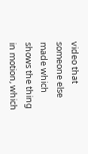video that someone else made which shows the thing in motion, which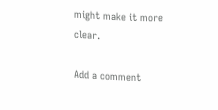might make it more clear.

Add a comment